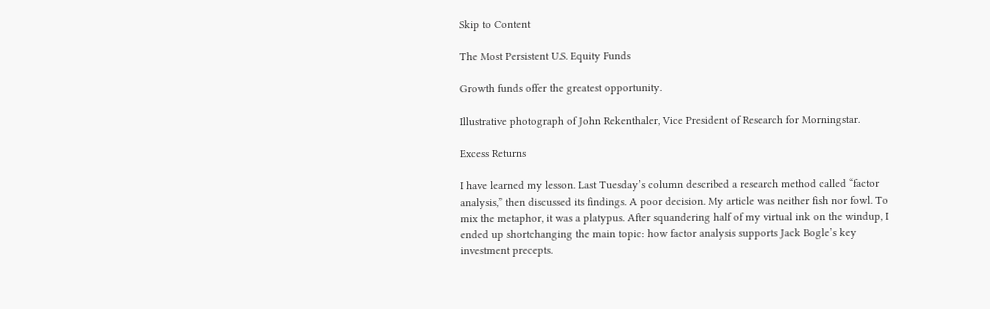Skip to Content

The Most Persistent U.S. Equity Funds

Growth funds offer the greatest opportunity.

Illustrative photograph of John Rekenthaler, Vice President of Research for Morningstar.

Excess Returns

I have learned my lesson. Last Tuesday’s column described a research method called “factor analysis,” then discussed its findings. A poor decision. My article was neither fish nor fowl. To mix the metaphor, it was a platypus. After squandering half of my virtual ink on the windup, I ended up shortchanging the main topic: how factor analysis supports Jack Bogle’s key investment precepts.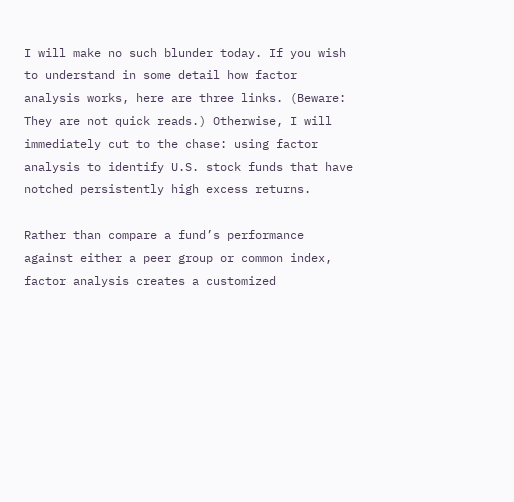I will make no such blunder today. If you wish to understand in some detail how factor analysis works, here are three links. (Beware: They are not quick reads.) Otherwise, I will immediately cut to the chase: using factor analysis to identify U.S. stock funds that have notched persistently high excess returns.

Rather than compare a fund’s performance against either a peer group or common index, factor analysis creates a customized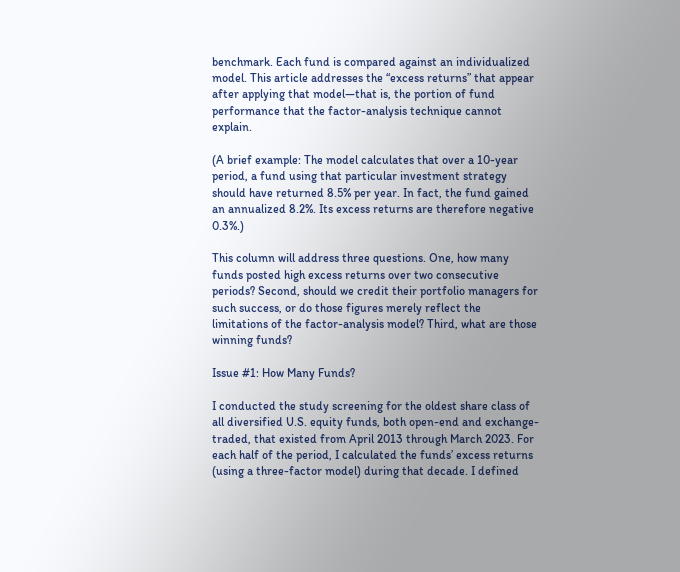benchmark. Each fund is compared against an individualized model. This article addresses the “excess returns” that appear after applying that model—that is, the portion of fund performance that the factor-analysis technique cannot explain.

(A brief example: The model calculates that over a 10-year period, a fund using that particular investment strategy should have returned 8.5% per year. In fact, the fund gained an annualized 8.2%. Its excess returns are therefore negative 0.3%.)

This column will address three questions. One, how many funds posted high excess returns over two consecutive periods? Second, should we credit their portfolio managers for such success, or do those figures merely reflect the limitations of the factor-analysis model? Third, what are those winning funds?

Issue #1: How Many Funds?

I conducted the study screening for the oldest share class of all diversified U.S. equity funds, both open-end and exchange-traded, that existed from April 2013 through March 2023. For each half of the period, I calculated the funds’ excess returns (using a three-factor model) during that decade. I defined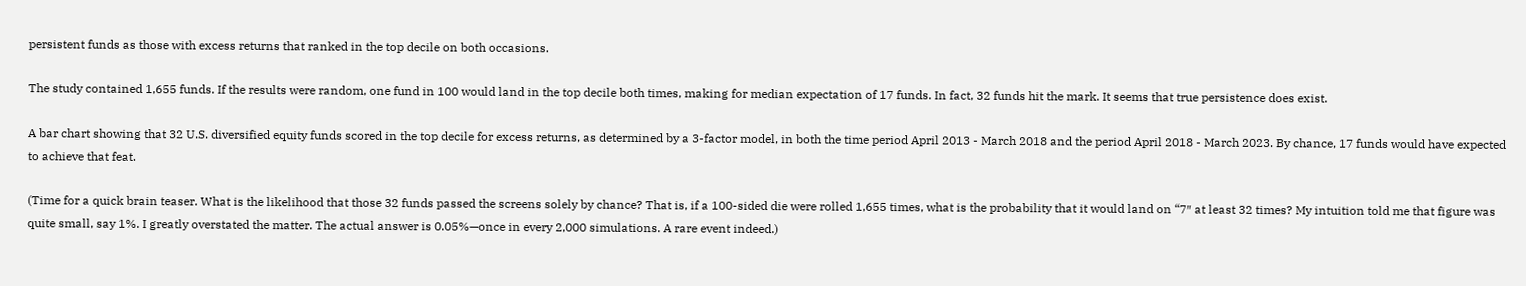persistent funds as those with excess returns that ranked in the top decile on both occasions.

The study contained 1,655 funds. If the results were random, one fund in 100 would land in the top decile both times, making for median expectation of 17 funds. In fact, 32 funds hit the mark. It seems that true persistence does exist.

A bar chart showing that 32 U.S. diversified equity funds scored in the top decile for excess returns, as determined by a 3-factor model, in both the time period April 2013 - March 2018 and the period April 2018 - March 2023. By chance, 17 funds would have expected to achieve that feat.

(Time for a quick brain teaser. What is the likelihood that those 32 funds passed the screens solely by chance? That is, if a 100-sided die were rolled 1,655 times, what is the probability that it would land on “7″ at least 32 times? My intuition told me that figure was quite small, say 1%. I greatly overstated the matter. The actual answer is 0.05%—once in every 2,000 simulations. A rare event indeed.)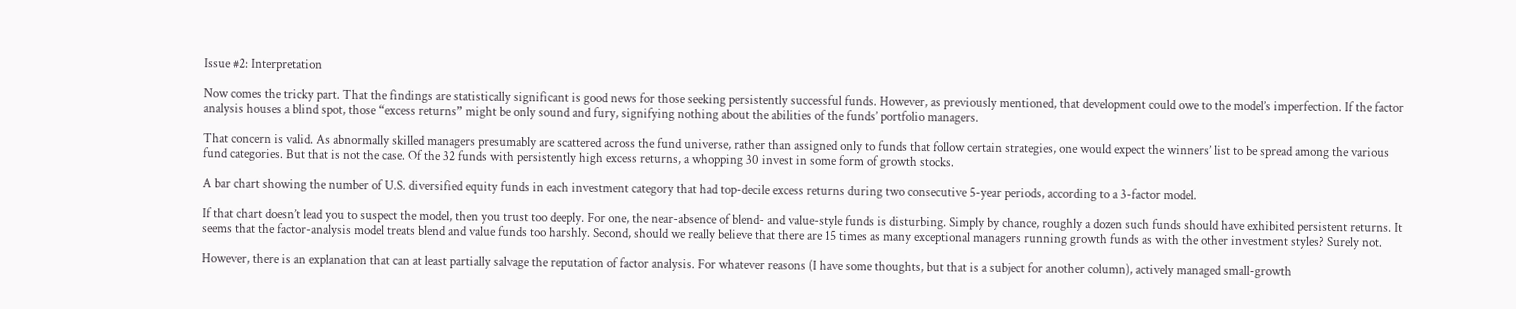Issue #2: Interpretation

Now comes the tricky part. That the findings are statistically significant is good news for those seeking persistently successful funds. However, as previously mentioned, that development could owe to the model’s imperfection. If the factor analysis houses a blind spot, those “excess returns” might be only sound and fury, signifying nothing about the abilities of the funds’ portfolio managers.

That concern is valid. As abnormally skilled managers presumably are scattered across the fund universe, rather than assigned only to funds that follow certain strategies, one would expect the winners’ list to be spread among the various fund categories. But that is not the case. Of the 32 funds with persistently high excess returns, a whopping 30 invest in some form of growth stocks.

A bar chart showing the number of U.S. diversified equity funds in each investment category that had top-decile excess returns during two consecutive 5-year periods, according to a 3-factor model.

If that chart doesn’t lead you to suspect the model, then you trust too deeply. For one, the near-absence of blend- and value-style funds is disturbing. Simply by chance, roughly a dozen such funds should have exhibited persistent returns. It seems that the factor-analysis model treats blend and value funds too harshly. Second, should we really believe that there are 15 times as many exceptional managers running growth funds as with the other investment styles? Surely not.

However, there is an explanation that can at least partially salvage the reputation of factor analysis. For whatever reasons (I have some thoughts, but that is a subject for another column), actively managed small-growth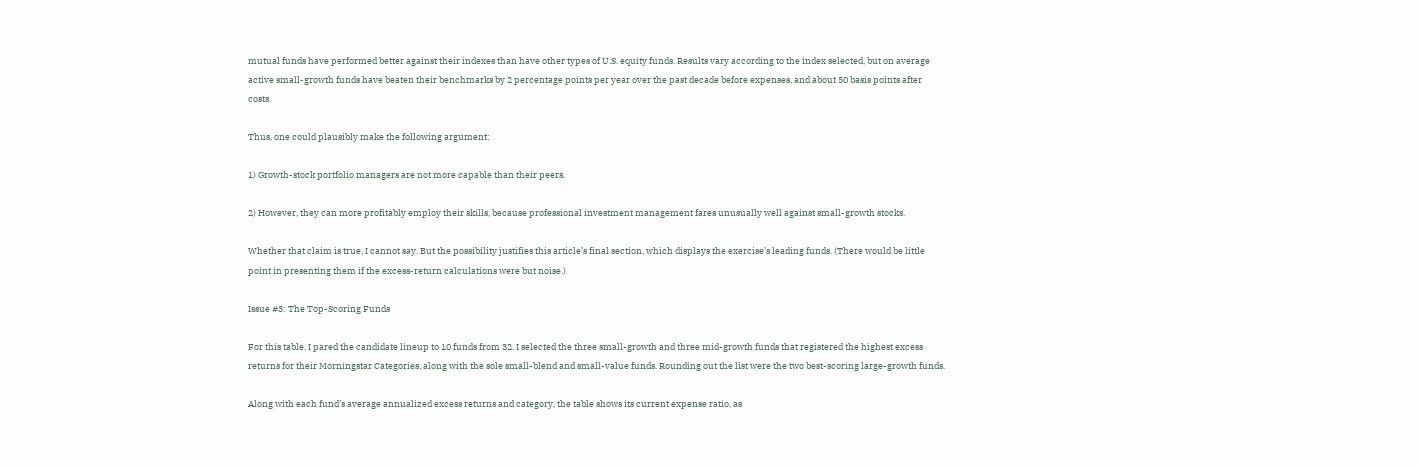mutual funds have performed better against their indexes than have other types of U.S. equity funds. Results vary according to the index selected, but on average active small-growth funds have beaten their benchmarks by 2 percentage points per year over the past decade before expenses, and about 50 basis points after costs.

Thus, one could plausibly make the following argument:

1) Growth-stock portfolio managers are not more capable than their peers.

2) However, they can more profitably employ their skills, because professional investment management fares unusually well against small-growth stocks.

Whether that claim is true, I cannot say. But the possibility justifies this article’s final section, which displays the exercise’s leading funds. (There would be little point in presenting them if the excess-return calculations were but noise.)

Issue #3: The Top-Scoring Funds

For this table, I pared the candidate lineup to 10 funds from 32. I selected the three small-growth and three mid-growth funds that registered the highest excess returns for their Morningstar Categories, along with the sole small-blend and small-value funds. Rounding out the list were the two best-scoring large-growth funds.

Along with each fund’s average annualized excess returns and category, the table shows its current expense ratio, as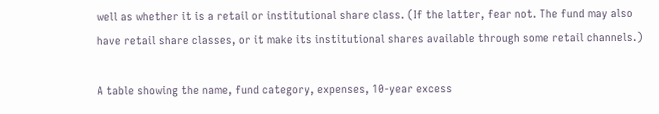well as whether it is a retail or institutional share class. (If the latter, fear not. The fund may also have retail share classes, or it make its institutional shares available through some retail channels.)

A table showing the name, fund category, expenses, 10-year excess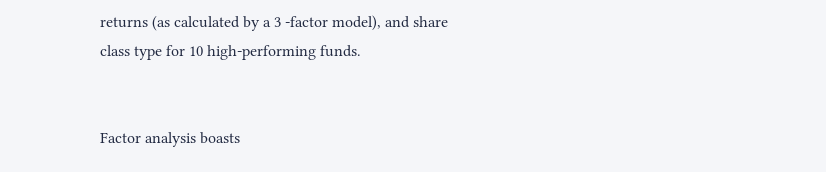returns (as calculated by a 3 -factor model), and share class type for 10 high-performing funds.


Factor analysis boasts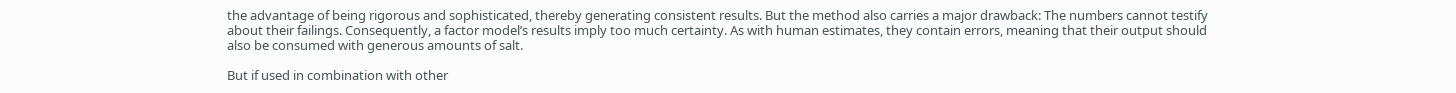the advantage of being rigorous and sophisticated, thereby generating consistent results. But the method also carries a major drawback: The numbers cannot testify about their failings. Consequently, a factor model’s results imply too much certainty. As with human estimates, they contain errors, meaning that their output should also be consumed with generous amounts of salt.

But if used in combination with other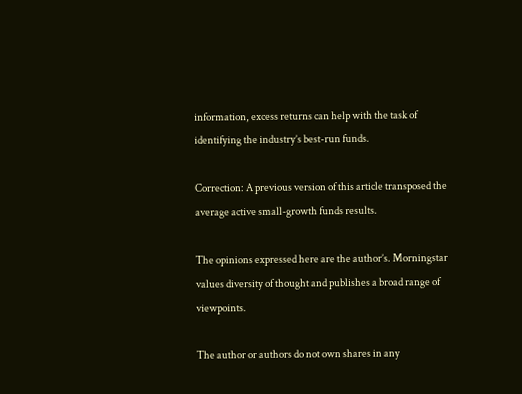information, excess returns can help with the task of identifying the industry’s best-run funds.

Correction: A previous version of this article transposed the average active small-growth funds results.

The opinions expressed here are the author’s. Morningstar values diversity of thought and publishes a broad range of viewpoints.

The author or authors do not own shares in any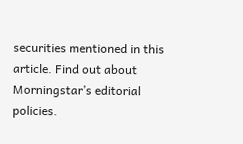securities mentioned in this article. Find out about Morningstar’s editorial policies.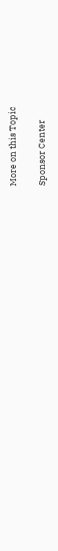More on this Topic

Sponsor Center